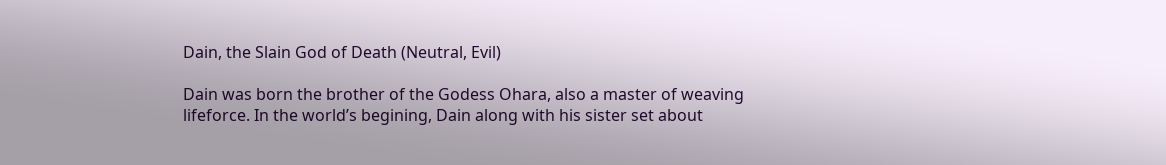Dain, the Slain God of Death (Neutral, Evil)

Dain was born the brother of the Godess Ohara, also a master of weaving
lifeforce. In the world’s begining, Dain along with his sister set about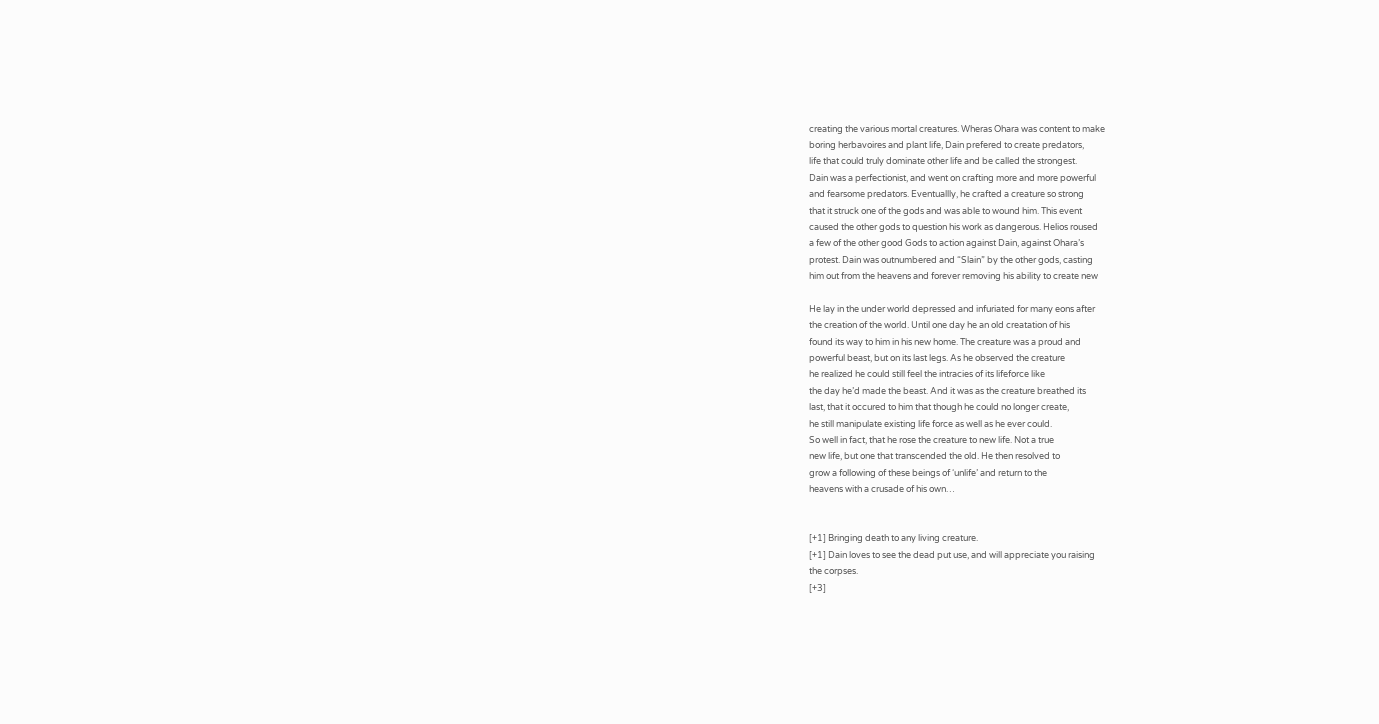creating the various mortal creatures. Wheras Ohara was content to make
boring herbavoires and plant life, Dain prefered to create predators,
life that could truly dominate other life and be called the strongest.
Dain was a perfectionist, and went on crafting more and more powerful
and fearsome predators. Eventuallly, he crafted a creature so strong
that it struck one of the gods and was able to wound him. This event
caused the other gods to question his work as dangerous. Helios roused
a few of the other good Gods to action against Dain, against Ohara’s
protest. Dain was outnumbered and “Slain” by the other gods, casting
him out from the heavens and forever removing his ability to create new

He lay in the under world depressed and infuriated for many eons after
the creation of the world. Until one day he an old creatation of his
found its way to him in his new home. The creature was a proud and
powerful beast, but on its last legs. As he observed the creature
he realized he could still feel the intracies of its lifeforce like
the day he’d made the beast. And it was as the creature breathed its
last, that it occured to him that though he could no longer create,
he still manipulate existing life force as well as he ever could.
So well in fact, that he rose the creature to new life. Not a true
new life, but one that transcended the old. He then resolved to
grow a following of these beings of ‘unlife’ and return to the
heavens with a crusade of his own…


[+1] Bringing death to any living creature.
[+1] Dain loves to see the dead put use, and will appreciate you raising
the corpses.
[+3]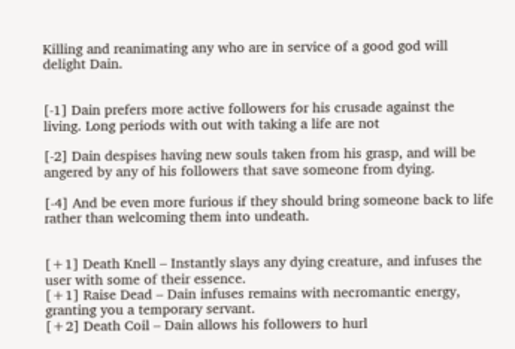Killing and reanimating any who are in service of a good god will
delight Dain.


[-1] Dain prefers more active followers for his crusade against the
living. Long periods with out with taking a life are not

[-2] Dain despises having new souls taken from his grasp, and will be
angered by any of his followers that save someone from dying.

[-4] And be even more furious if they should bring someone back to life
rather than welcoming them into undeath.


[+1] Death Knell – Instantly slays any dying creature, and infuses the
user with some of their essence.
[+1] Raise Dead – Dain infuses remains with necromantic energy,
granting you a temporary servant.
[+2] Death Coil – Dain allows his followers to hurl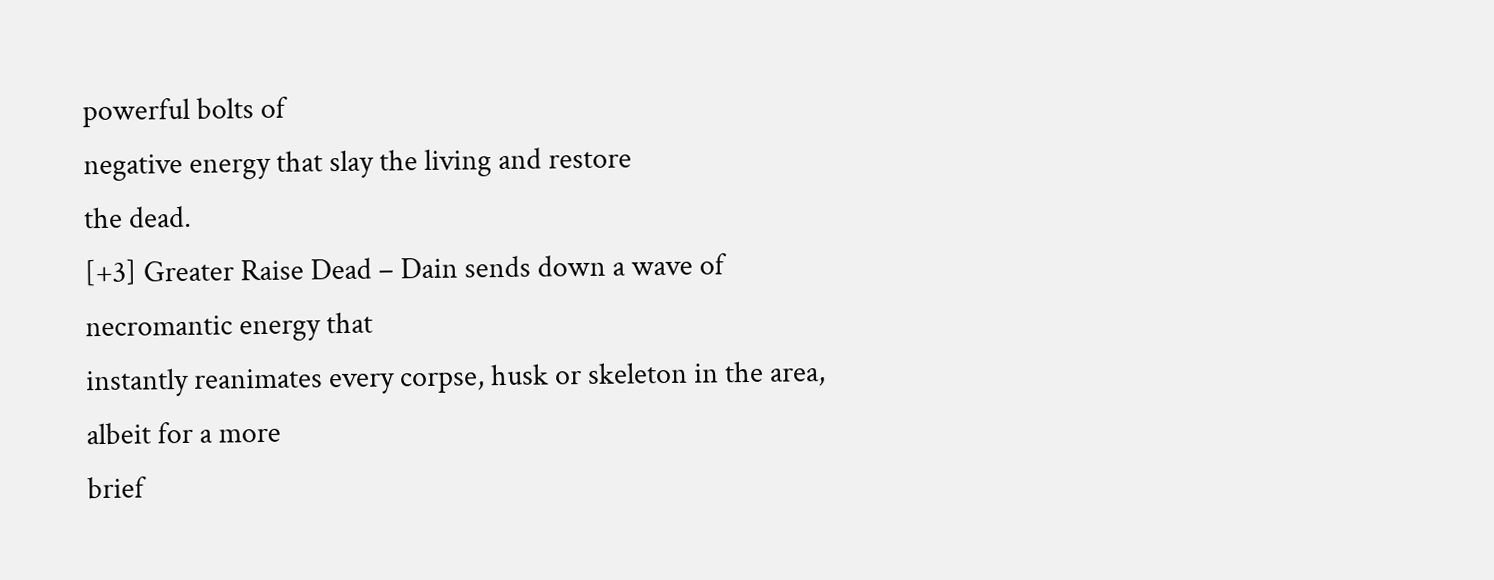powerful bolts of
negative energy that slay the living and restore
the dead.
[+3] Greater Raise Dead – Dain sends down a wave of necromantic energy that
instantly reanimates every corpse, husk or skeleton in the area, albeit for a more
brief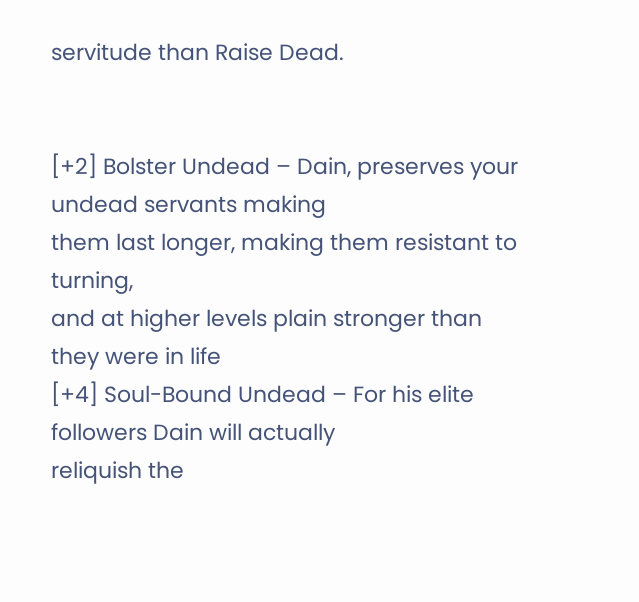servitude than Raise Dead.


[+2] Bolster Undead – Dain, preserves your undead servants making
them last longer, making them resistant to turning,
and at higher levels plain stronger than they were in life
[+4] Soul-Bound Undead – For his elite followers Dain will actually
reliquish the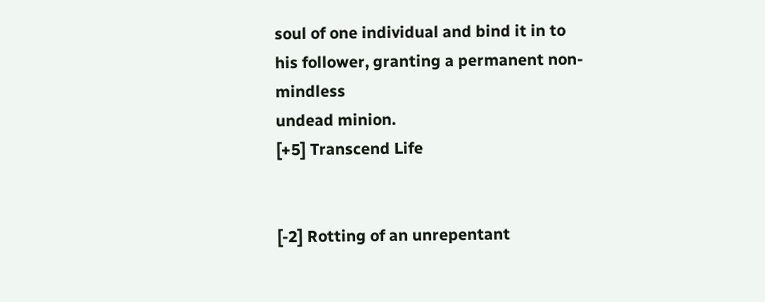soul of one individual and bind it in to
his follower, granting a permanent non-mindless
undead minion.
[+5] Transcend Life


[-2] Rotting of an unrepentant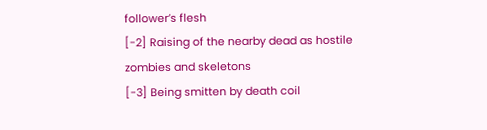follower’s flesh
[-2] Raising of the nearby dead as hostile zombies and skeletons
[-3] Being smitten by death coil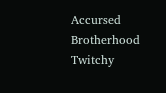Accursed Brotherhood Twitchy